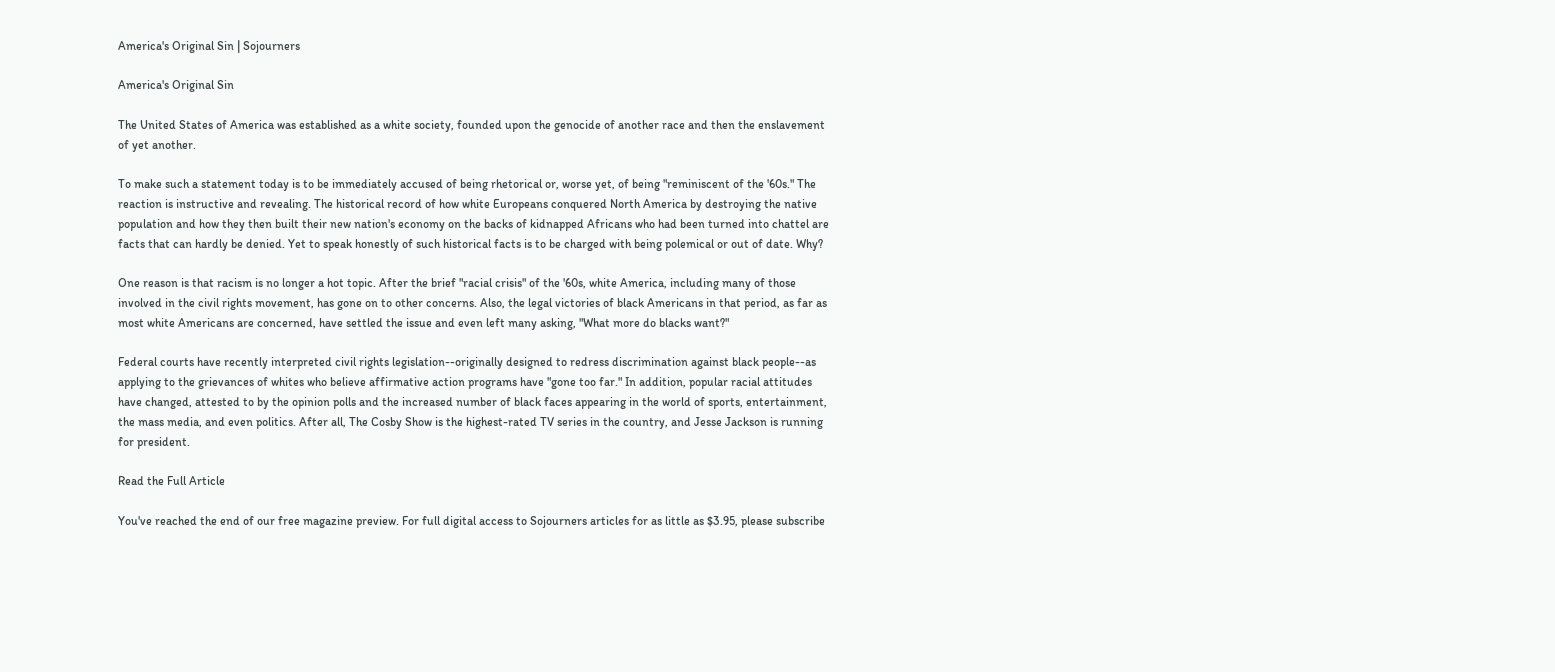America's Original Sin | Sojourners

America's Original Sin

The United States of America was established as a white society, founded upon the genocide of another race and then the enslavement of yet another.

To make such a statement today is to be immediately accused of being rhetorical or, worse yet, of being "reminiscent of the '60s." The reaction is instructive and revealing. The historical record of how white Europeans conquered North America by destroying the native population and how they then built their new nation's economy on the backs of kidnapped Africans who had been turned into chattel are facts that can hardly be denied. Yet to speak honestly of such historical facts is to be charged with being polemical or out of date. Why?

One reason is that racism is no longer a hot topic. After the brief "racial crisis" of the '60s, white America, including many of those involved in the civil rights movement, has gone on to other concerns. Also, the legal victories of black Americans in that period, as far as most white Americans are concerned, have settled the issue and even left many asking, "What more do blacks want?"

Federal courts have recently interpreted civil rights legislation--originally designed to redress discrimination against black people--as applying to the grievances of whites who believe affirmative action programs have "gone too far." In addition, popular racial attitudes have changed, attested to by the opinion polls and the increased number of black faces appearing in the world of sports, entertainment, the mass media, and even politics. After all, The Cosby Show is the highest-rated TV series in the country, and Jesse Jackson is running for president.

Read the Full Article

You've reached the end of our free magazine preview. For full digital access to Sojourners articles for as little as $3.95, please subscribe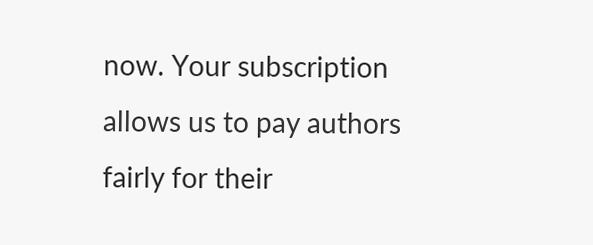now. Your subscription allows us to pay authors fairly for their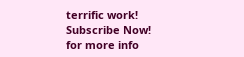terrific work!
Subscribe Now!
for more info